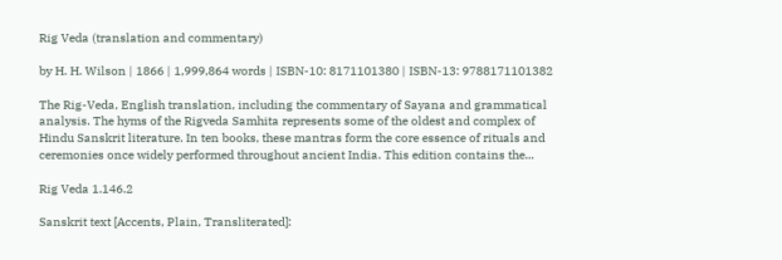Rig Veda (translation and commentary)

by H. H. Wilson | 1866 | 1,999,864 words | ISBN-10: 8171101380 | ISBN-13: 9788171101382

The Rig-Veda, English translation, including the commentary of Sayana and grammatical analysis. The hyms of the Rigveda Samhita represents some of the oldest and complex of Hindu Sanskrit literature. In ten books, these mantras form the core essence of rituals and ceremonies once widely performed throughout ancient India. This edition contains the...

Rig Veda 1.146.2

Sanskrit text [Accents, Plain, Transliterated]: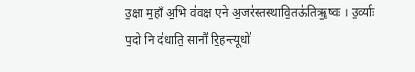उ॒क्षा म॒हाँ अ॒भि व॑वक्ष एने अ॒जर॑स्तस्थावि॒तऊ॑तिॠ॒ष्वः । उ॒र्व्याः प॒दो नि द॑धाति॒ सानौ॑ रि॒हन्त्यूधो॑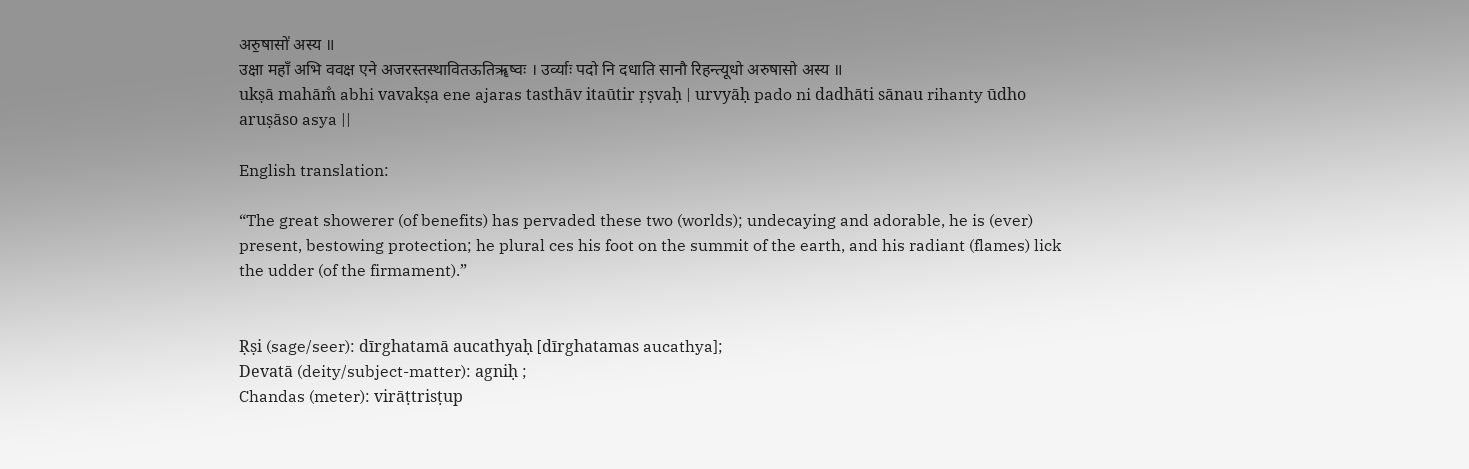अरु॒षासो॑ अस्य ॥
उक्षा महाँ अभि ववक्ष एने अजरस्तस्थावितऊतिॠष्वः । उर्व्याः पदो नि दधाति सानौ रिहन्त्यूधो अरुषासो अस्य ॥
ukṣā mahām̐ abhi vavakṣa ene ajaras tasthāv itaūtir ṛṣvaḥ | urvyāḥ pado ni dadhāti sānau rihanty ūdho aruṣāso asya ||

English translation:

“The great showerer (of benefits) has pervaded these two (worlds); undecaying and adorable, he is (ever) present, bestowing protection; he plural ces his foot on the summit of the earth, and his radiant (flames) lick the udder (of the firmament).”


Ṛṣi (sage/seer): dīrghatamā aucathyaḥ [dīrghatamas aucathya];
Devatā (deity/subject-matter): agniḥ ;
Chandas (meter): virāṭtrisṭup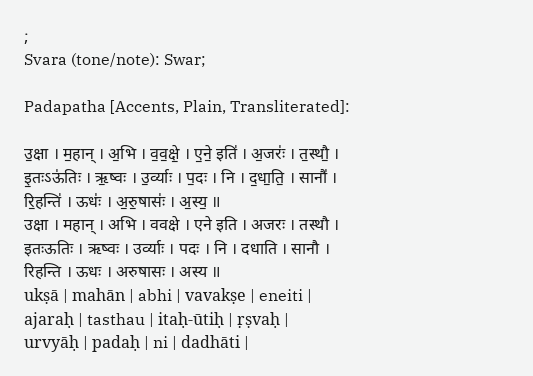;
Svara (tone/note): Swar;

Padapatha [Accents, Plain, Transliterated]:

उ॒क्षा । म॒हान् । अ॒भि । व॒व॒क्षे॒ । ए॒ने॒ इति॑ । अ॒जरः॑ । त॒स्थौ॒ । इ॒तःऽऊ॑तिः । ऋ॒ष्वः । उ॒र्व्याः । प॒दः । नि । द॒धा॒ति॒ । सानौ॑ । रि॒हन्ति॑ । ऊधः॑ । अ॒रु॒षासः॑ । अ॒स्य॒ ॥
उक्षा । महान् । अभि । ववक्षे । एने इति । अजरः । तस्थौ । इतःऊतिः । ऋष्वः । उर्व्याः । पदः । नि । दधाति । सानौ । रिहन्ति । ऊधः । अरुषासः । अस्य ॥
ukṣā | mahān | abhi | vavakṣe | eneiti | ajaraḥ | tasthau | itaḥ-ūtiḥ | ṛṣvaḥ | urvyāḥ | padaḥ | ni | dadhāti |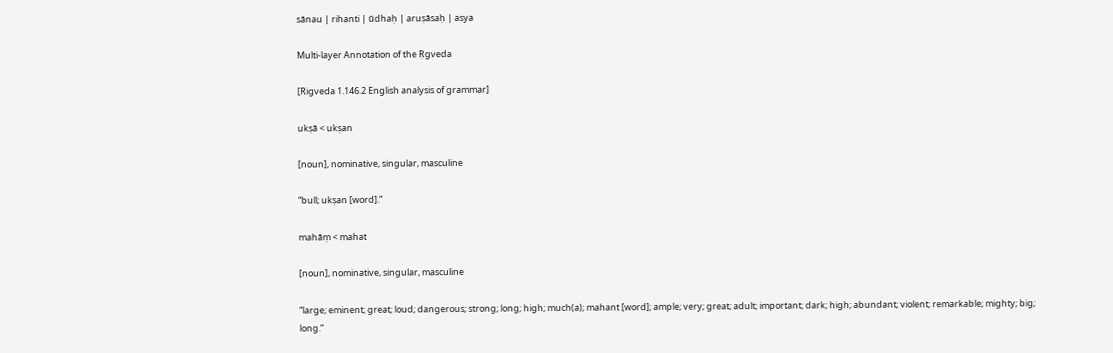sānau | rihanti | ūdhaḥ | aruṣāsaḥ | asya

Multi-layer Annotation of the Ṛgveda

[Rigveda 1.146.2 English analysis of grammar]

ukṣā < ukṣan

[noun], nominative, singular, masculine

“bull; ukṣan [word].”

mahāṃ < mahat

[noun], nominative, singular, masculine

“large; eminent; great; loud; dangerous; strong; long; high; much(a); mahant [word]; ample; very; great; adult; important; dark; high; abundant; violent; remarkable; mighty; big; long.”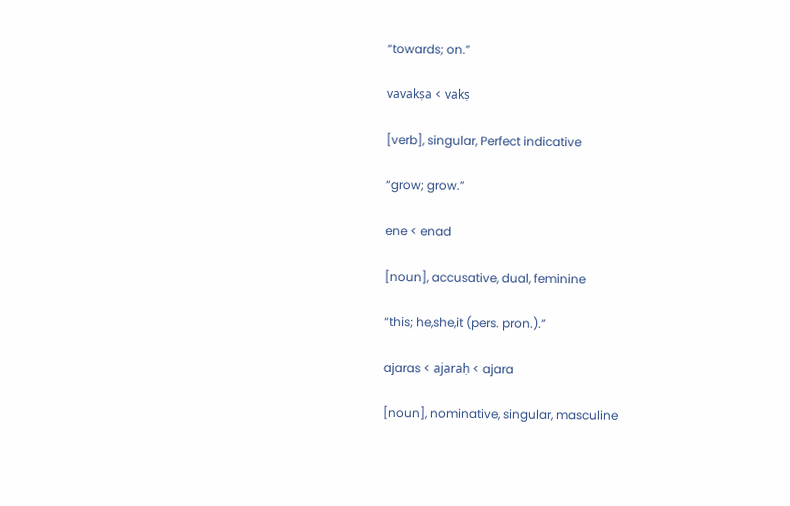“towards; on.”

vavakṣa < vakṣ

[verb], singular, Perfect indicative

“grow; grow.”

ene < enad

[noun], accusative, dual, feminine

“this; he,she,it (pers. pron.).”

ajaras < ajaraḥ < ajara

[noun], nominative, singular, masculine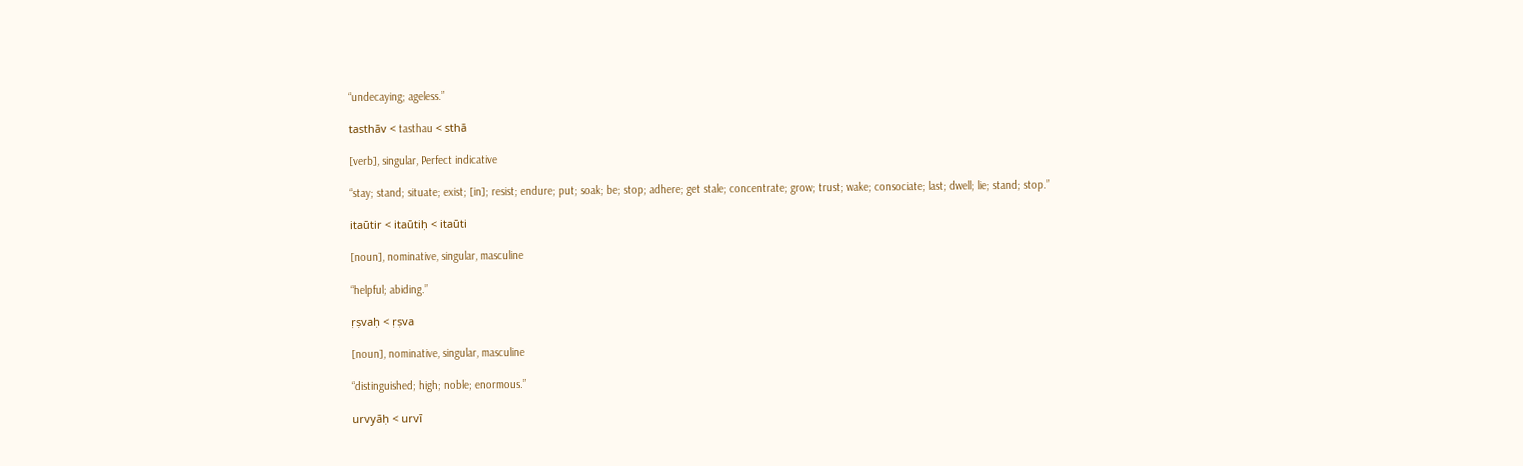“undecaying; ageless.”

tasthāv < tasthau < sthā

[verb], singular, Perfect indicative

“stay; stand; situate; exist; [in]; resist; endure; put; soak; be; stop; adhere; get stale; concentrate; grow; trust; wake; consociate; last; dwell; lie; stand; stop.”

itaūtir < itaūtiḥ < itaūti

[noun], nominative, singular, masculine

“helpful; abiding.”

ṛṣvaḥ < ṛṣva

[noun], nominative, singular, masculine

“distinguished; high; noble; enormous.”

urvyāḥ < urvī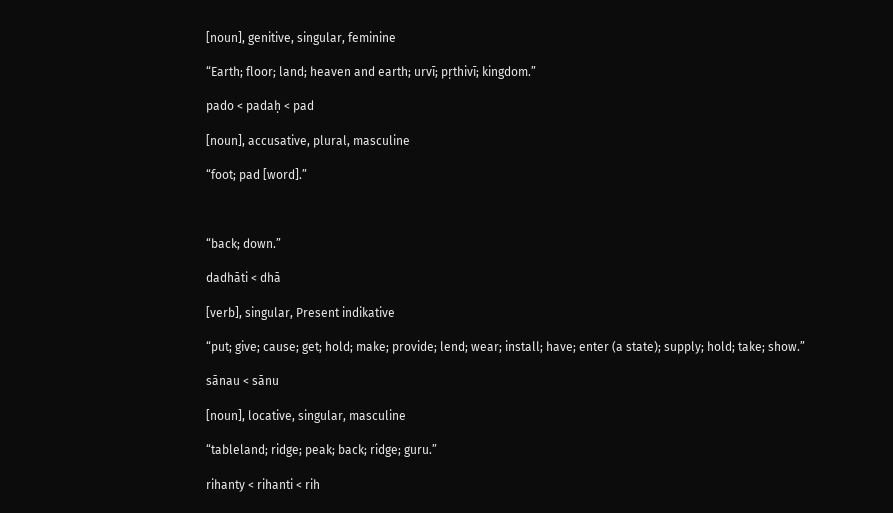[noun], genitive, singular, feminine

“Earth; floor; land; heaven and earth; urvī; pṛthivī; kingdom.”

pado < padaḥ < pad

[noun], accusative, plural, masculine

“foot; pad [word].”



“back; down.”

dadhāti < dhā

[verb], singular, Present indikative

“put; give; cause; get; hold; make; provide; lend; wear; install; have; enter (a state); supply; hold; take; show.”

sānau < sānu

[noun], locative, singular, masculine

“tableland; ridge; peak; back; ridge; guru.”

rihanty < rihanti < rih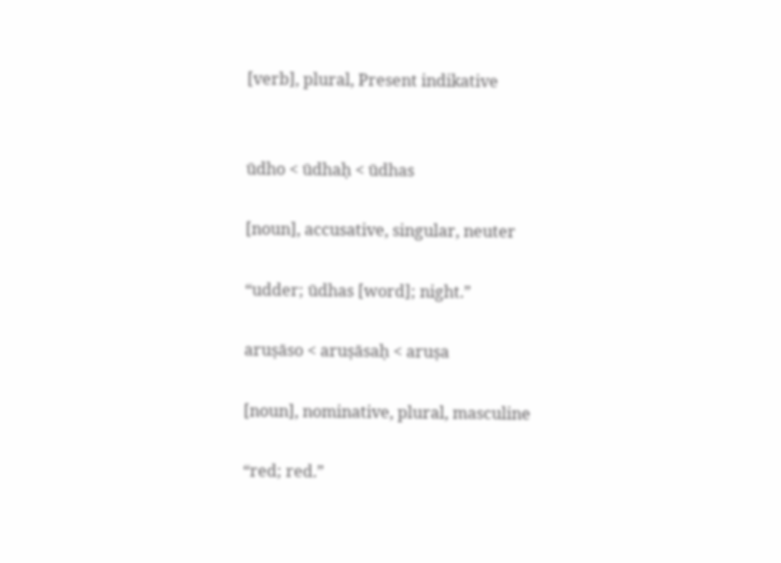[verb], plural, Present indikative


ūdho < ūdhaḥ < ūdhas

[noun], accusative, singular, neuter

“udder; ūdhas [word]; night.”

aruṣāso < aruṣāsaḥ < aruṣa

[noun], nominative, plural, masculine

“red; red.”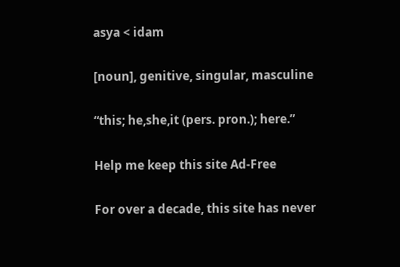asya < idam

[noun], genitive, singular, masculine

“this; he,she,it (pers. pron.); here.”

Help me keep this site Ad-Free

For over a decade, this site has never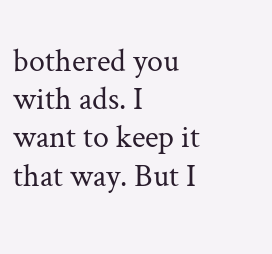bothered you with ads. I want to keep it that way. But I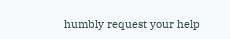humbly request your help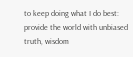to keep doing what I do best: provide the world with unbiased truth, wisdom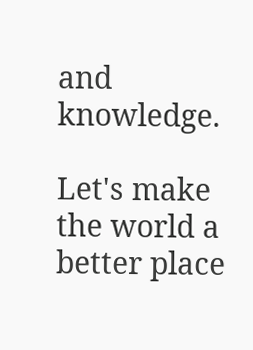and knowledge.

Let's make the world a better place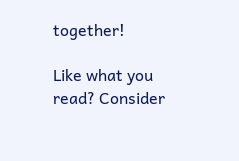together!

Like what you read? Consider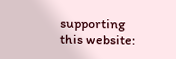supporting this website: